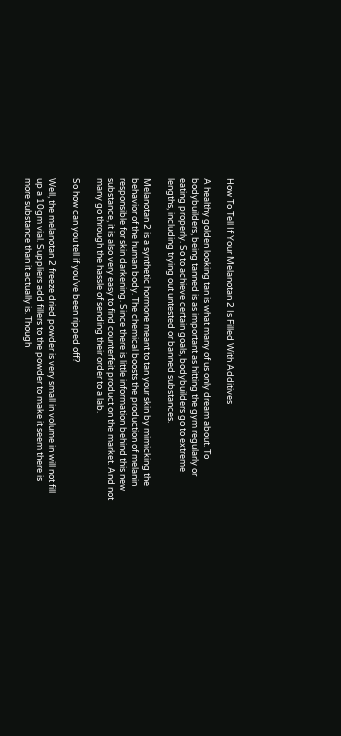How To Tell If Your Melanotan 2 Is Filled With Additives

A healthy golden looking tan is what many of us only dream about. To bodybuilders, being tanned is as important as hitting the gym regularly or eating properly. So to achieve certain goals, bodybuilders go to extreme lengths, including trying out untested or banned substances.

Melanotan 2 is a synthetic hormone meant to tan your skin by mimicking the behavior of the human body. The chemical boosts the production of melanin responsible for skin darkening. Since there is little information behind this new substance, it is also very easy to find counterfeit product on the market. And not many go through the hassle of sending their order to a lab.

So how can you tell if you’ve been ripped off?

Well, the melanotan 2 freeze dried powder is very small in volume in will not fill up a 10gm vial. Suppliers add fillers to the powder to make it seem there is more substance than it actually is. Though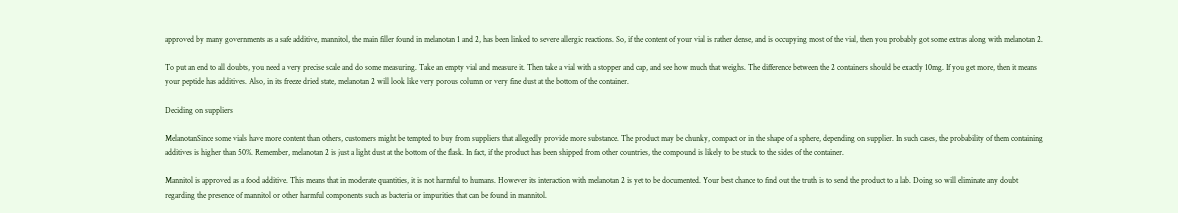approved by many governments as a safe additive, mannitol, the main filler found in melanotan 1 and 2, has been linked to severe allergic reactions. So, if the content of your vial is rather dense, and is occupying most of the vial, then you probably got some extras along with melanotan 2.

To put an end to all doubts, you need a very precise scale and do some measuring. Take an empty vial and measure it. Then take a vial with a stopper and cap, and see how much that weighs. The difference between the 2 containers should be exactly 10mg. If you get more, then it means your peptide has additives. Also, in its freeze dried state, melanotan 2 will look like very porous column or very fine dust at the bottom of the container.

Deciding on suppliers

MelanotanSince some vials have more content than others, customers might be tempted to buy from suppliers that allegedly provide more substance. The product may be chunky, compact or in the shape of a sphere, depending on supplier. In such cases, the probability of them containing additives is higher than 50%. Remember, melanotan 2 is just a light dust at the bottom of the flask. In fact, if the product has been shipped from other countries, the compound is likely to be stuck to the sides of the container.

Mannitol is approved as a food additive. This means that in moderate quantities, it is not harmful to humans. However its interaction with melanotan 2 is yet to be documented. Your best chance to find out the truth is to send the product to a lab. Doing so will eliminate any doubt regarding the presence of mannitol or other harmful components such as bacteria or impurities that can be found in mannitol.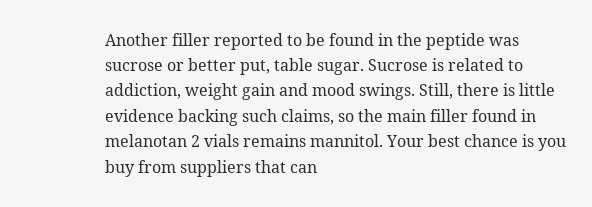Another filler reported to be found in the peptide was sucrose or better put, table sugar. Sucrose is related to addiction, weight gain and mood swings. Still, there is little evidence backing such claims, so the main filler found in melanotan 2 vials remains mannitol. Your best chance is you buy from suppliers that can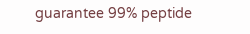guarantee 99% peptide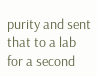purity and sent that to a lab for a second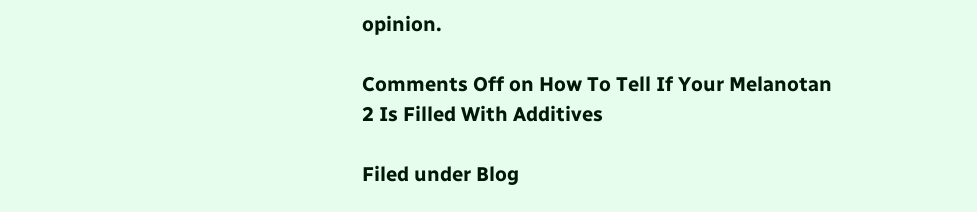opinion.

Comments Off on How To Tell If Your Melanotan 2 Is Filled With Additives

Filed under Blog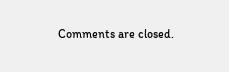Comments are closed.